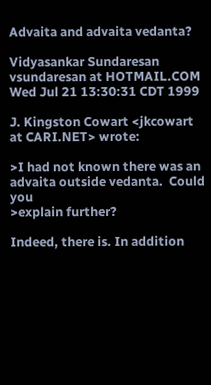Advaita and advaita vedanta?

Vidyasankar Sundaresan vsundaresan at HOTMAIL.COM
Wed Jul 21 13:30:31 CDT 1999

J. Kingston Cowart <jkcowart at CARI.NET> wrote:

>I had not known there was an advaita outside vedanta.  Could you
>explain further?

Indeed, there is. In addition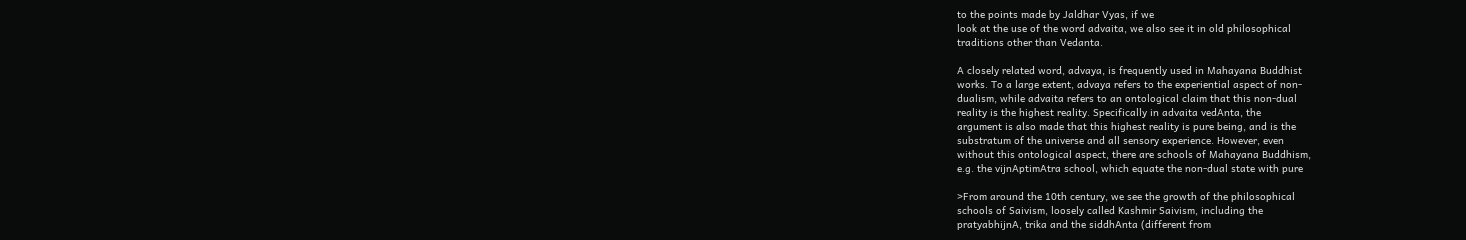to the points made by Jaldhar Vyas, if we
look at the use of the word advaita, we also see it in old philosophical
traditions other than Vedanta.

A closely related word, advaya, is frequently used in Mahayana Buddhist
works. To a large extent, advaya refers to the experiential aspect of non-
dualism, while advaita refers to an ontological claim that this non-dual
reality is the highest reality. Specifically in advaita vedAnta, the
argument is also made that this highest reality is pure being, and is the
substratum of the universe and all sensory experience. However, even
without this ontological aspect, there are schools of Mahayana Buddhism,
e.g. the vijnAptimAtra school, which equate the non-dual state with pure

>From around the 10th century, we see the growth of the philosophical
schools of Saivism, loosely called Kashmir Saivism, including the
pratyabhijnA, trika and the siddhAnta (different from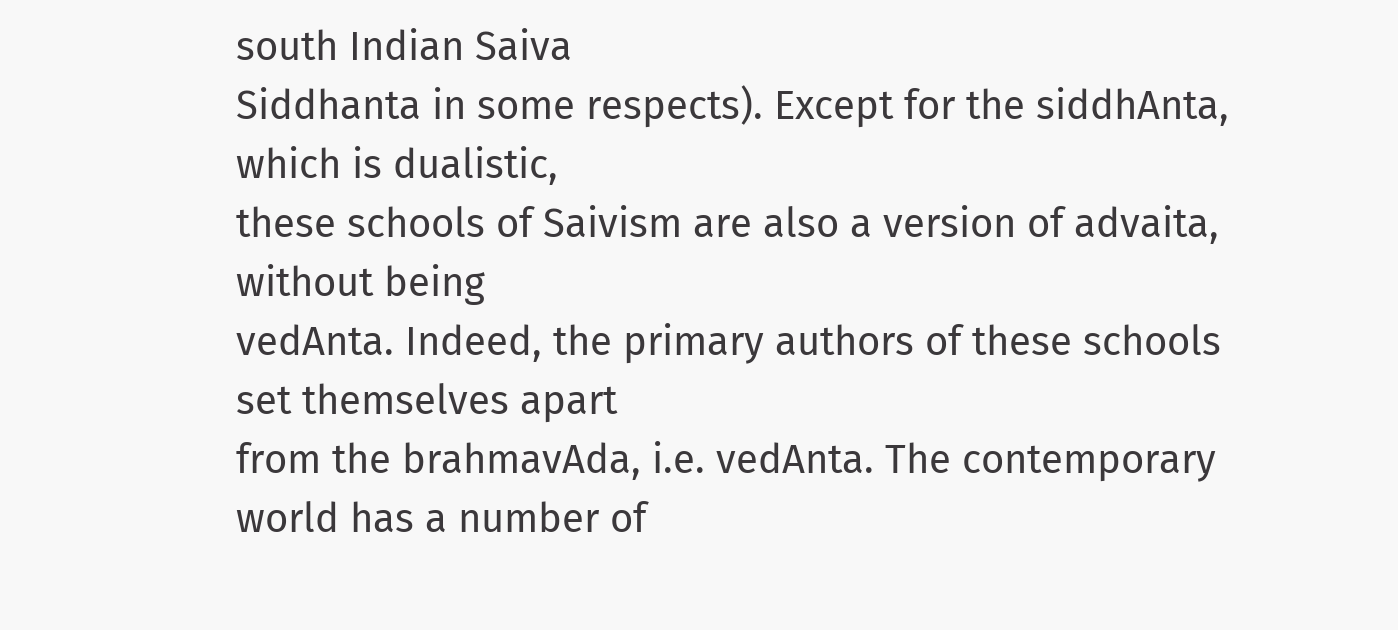south Indian Saiva
Siddhanta in some respects). Except for the siddhAnta, which is dualistic,
these schools of Saivism are also a version of advaita, without being
vedAnta. Indeed, the primary authors of these schools set themselves apart
from the brahmavAda, i.e. vedAnta. The contemporary world has a number of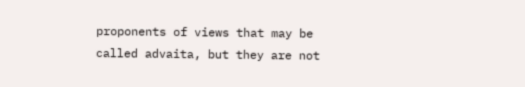proponents of views that may be called advaita, but they are not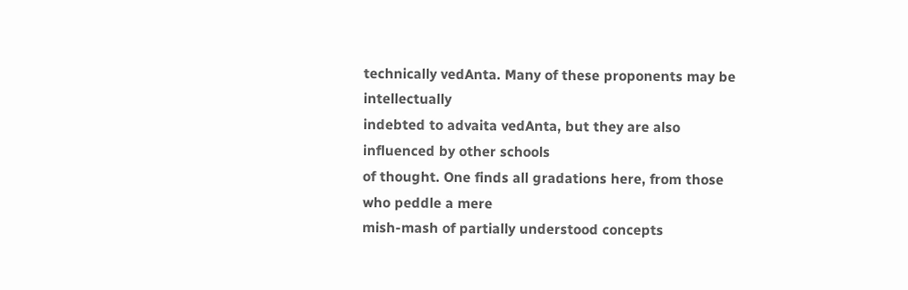technically vedAnta. Many of these proponents may be intellectually
indebted to advaita vedAnta, but they are also influenced by other schools
of thought. One finds all gradations here, from those who peddle a mere
mish-mash of partially understood concepts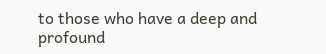to those who have a deep and
profound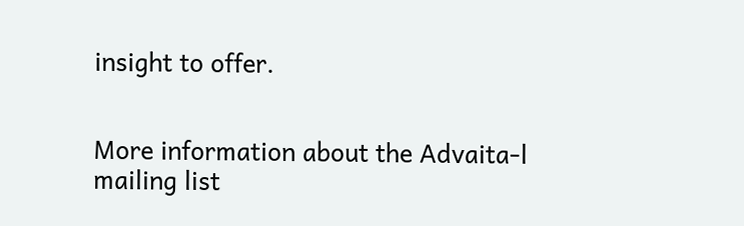insight to offer.


More information about the Advaita-l mailing list